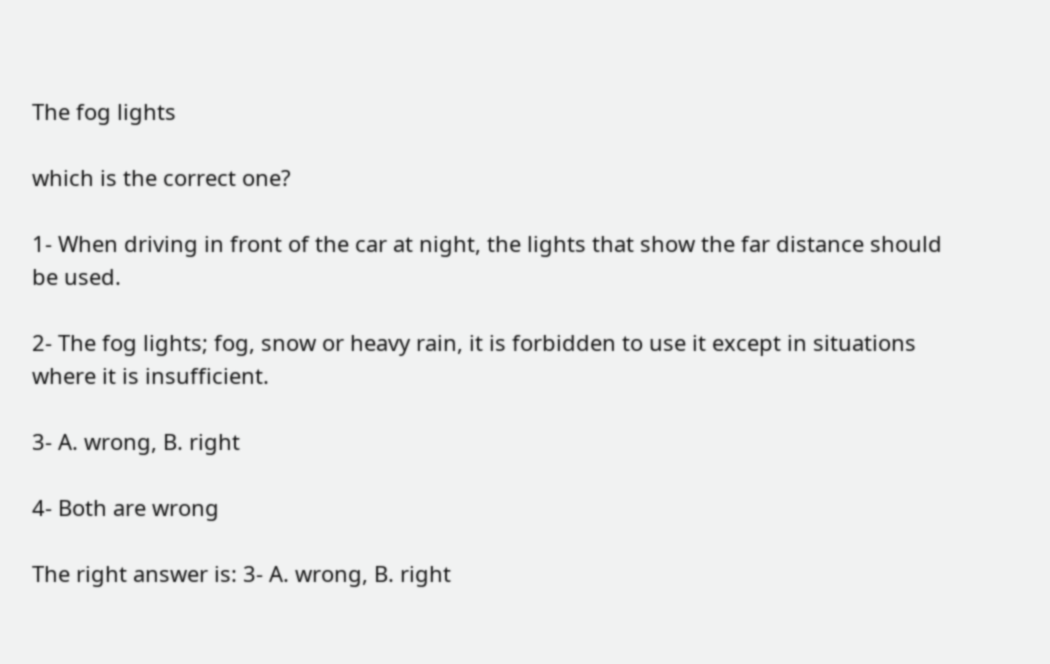The fog lights

which is the correct one?

1- When driving in front of the car at night, the lights that show the far distance should be used.

2- The fog lights; fog, snow or heavy rain, it is forbidden to use it except in situations where it is insufficient.

3- A. wrong, B. right

4- Both are wrong

The right answer is: 3- A. wrong, B. right